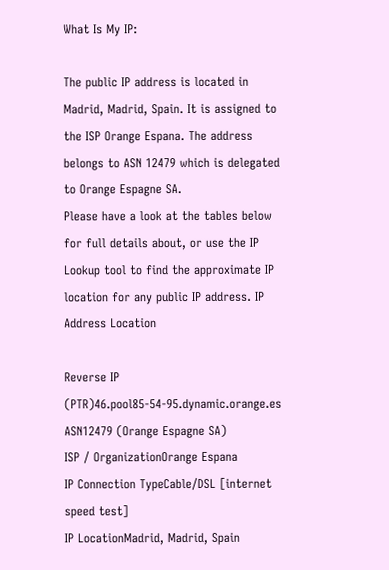What Is My IP:

The public IP address is located in Madrid, Madrid, Spain. It is assigned to the ISP Orange Espana. The address belongs to ASN 12479 which is delegated to Orange Espagne SA.
Please have a look at the tables below for full details about, or use the IP Lookup tool to find the approximate IP location for any public IP address. IP Address Location

Reverse IP (PTR)46.pool85-54-95.dynamic.orange.es
ASN12479 (Orange Espagne SA)
ISP / OrganizationOrange Espana
IP Connection TypeCable/DSL [internet speed test]
IP LocationMadrid, Madrid, Spain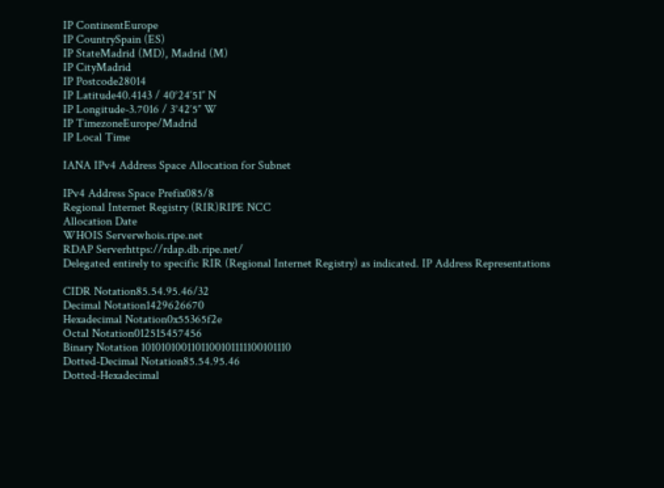IP ContinentEurope
IP CountrySpain (ES)
IP StateMadrid (MD), Madrid (M)
IP CityMadrid
IP Postcode28014
IP Latitude40.4143 / 40°24′51″ N
IP Longitude-3.7016 / 3°42′5″ W
IP TimezoneEurope/Madrid
IP Local Time

IANA IPv4 Address Space Allocation for Subnet

IPv4 Address Space Prefix085/8
Regional Internet Registry (RIR)RIPE NCC
Allocation Date
WHOIS Serverwhois.ripe.net
RDAP Serverhttps://rdap.db.ripe.net/
Delegated entirely to specific RIR (Regional Internet Registry) as indicated. IP Address Representations

CIDR Notation85.54.95.46/32
Decimal Notation1429626670
Hexadecimal Notation0x55365f2e
Octal Notation012515457456
Binary Notation 1010101001101100101111100101110
Dotted-Decimal Notation85.54.95.46
Dotted-Hexadecimal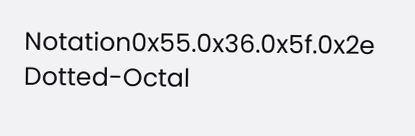Notation0x55.0x36.0x5f.0x2e
Dotted-Octal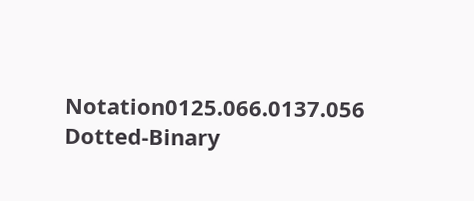Notation0125.066.0137.056
Dotted-Binary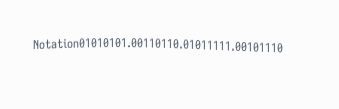Notation01010101.00110110.01011111.00101110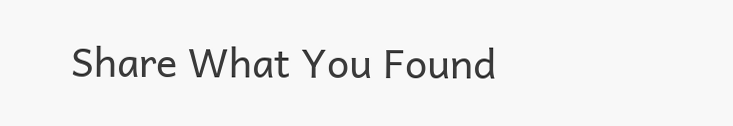Share What You Found